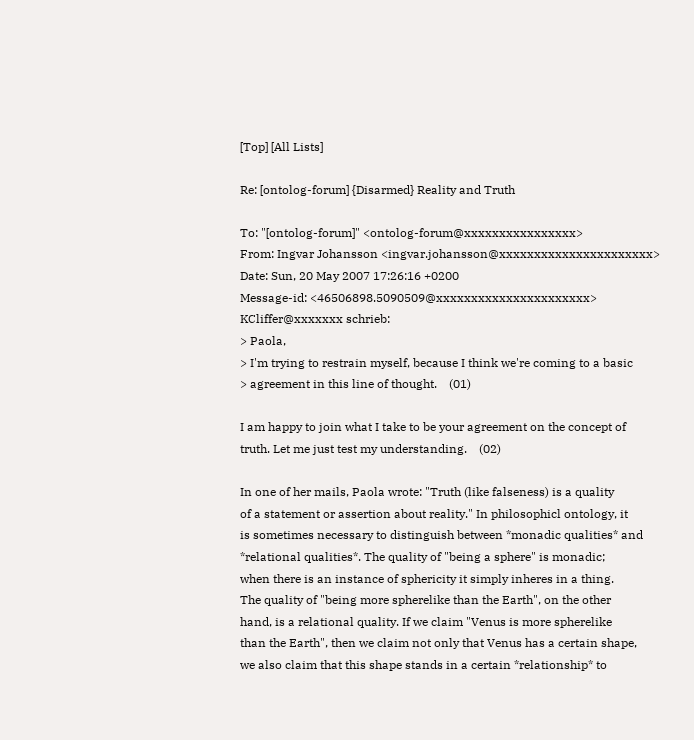[Top] [All Lists]

Re: [ontolog-forum] {Disarmed} Reality and Truth

To: "[ontolog-forum]" <ontolog-forum@xxxxxxxxxxxxxxxx>
From: Ingvar Johansson <ingvar.johansson@xxxxxxxxxxxxxxxxxxxxxx>
Date: Sun, 20 May 2007 17:26:16 +0200
Message-id: <46506898.5090509@xxxxxxxxxxxxxxxxxxxxxx>
KCliffer@xxxxxxx schrieb:
> Paola,
> I'm trying to restrain myself, because I think we're coming to a basic
> agreement in this line of thought.    (01)

I am happy to join what I take to be your agreement on the concept of
truth. Let me just test my understanding.    (02)

In one of her mails, Paola wrote: "Truth (like falseness) is a quality
of a statement or assertion about reality." In philosophicl ontology, it
is sometimes necessary to distinguish between *monadic qualities* and
*relational qualities*. The quality of "being a sphere" is monadic;
when there is an instance of sphericity it simply inheres in a thing.
The quality of "being more spherelike than the Earth", on the other
hand, is a relational quality. If we claim "Venus is more spherelike
than the Earth", then we claim not only that Venus has a certain shape,
we also claim that this shape stands in a certain *relationship* to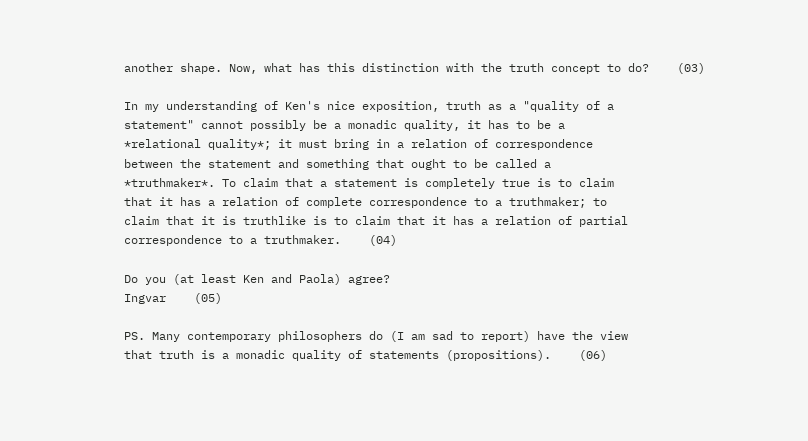another shape. Now, what has this distinction with the truth concept to do?    (03)

In my understanding of Ken's nice exposition, truth as a "quality of a
statement" cannot possibly be a monadic quality, it has to be a
*relational quality*; it must bring in a relation of correspondence
between the statement and something that ought to be called a
*truthmaker*. To claim that a statement is completely true is to claim
that it has a relation of complete correspondence to a truthmaker; to
claim that it is truthlike is to claim that it has a relation of partial
correspondence to a truthmaker.    (04)

Do you (at least Ken and Paola) agree?
Ingvar    (05)

PS. Many contemporary philosophers do (I am sad to report) have the view
that truth is a monadic quality of statements (propositions).    (06)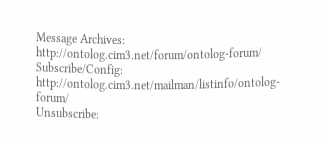Message Archives: http://ontolog.cim3.net/forum/ontolog-forum/
Subscribe/Config: http://ontolog.cim3.net/mailman/listinfo/ontolog-forum/
Unsubscribe: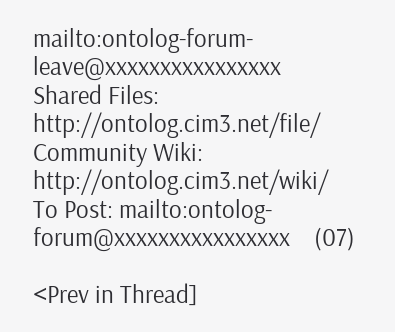mailto:ontolog-forum-leave@xxxxxxxxxxxxxxxx
Shared Files: http://ontolog.cim3.net/file/
Community Wiki: http://ontolog.cim3.net/wiki/
To Post: mailto:ontolog-forum@xxxxxxxxxxxxxxxx    (07)

<Prev in Thread]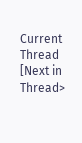Current Thread [Next in Thread>